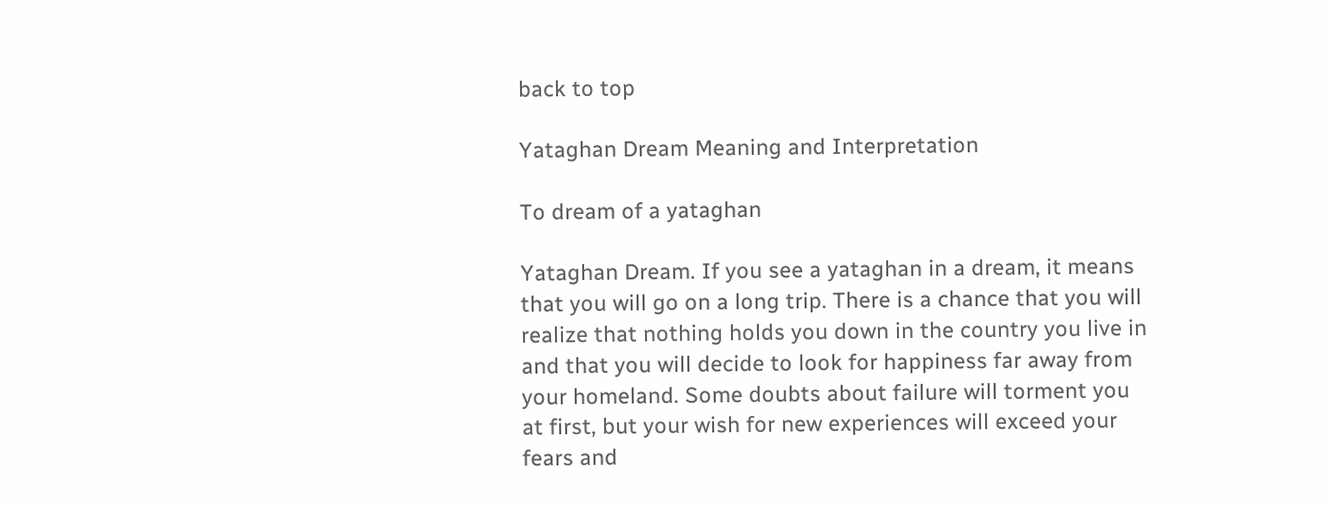back to top

Yataghan Dream Meaning and Interpretation

To dream of a yataghan

Yataghan Dream. If you see a yataghan in a dream, it means that you will go on a long trip. There is a chance that you will realize that nothing holds you down in the country you live in and that you will decide to look for happiness far away from your homeland. Some doubts about failure will torment you at first, but your wish for new experiences will exceed your fears and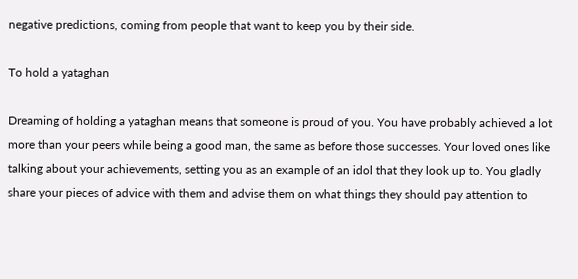negative predictions, coming from people that want to keep you by their side.

To hold a yataghan

Dreaming of holding a yataghan means that someone is proud of you. You have probably achieved a lot more than your peers while being a good man, the same as before those successes. Your loved ones like talking about your achievements, setting you as an example of an idol that they look up to. You gladly share your pieces of advice with them and advise them on what things they should pay attention to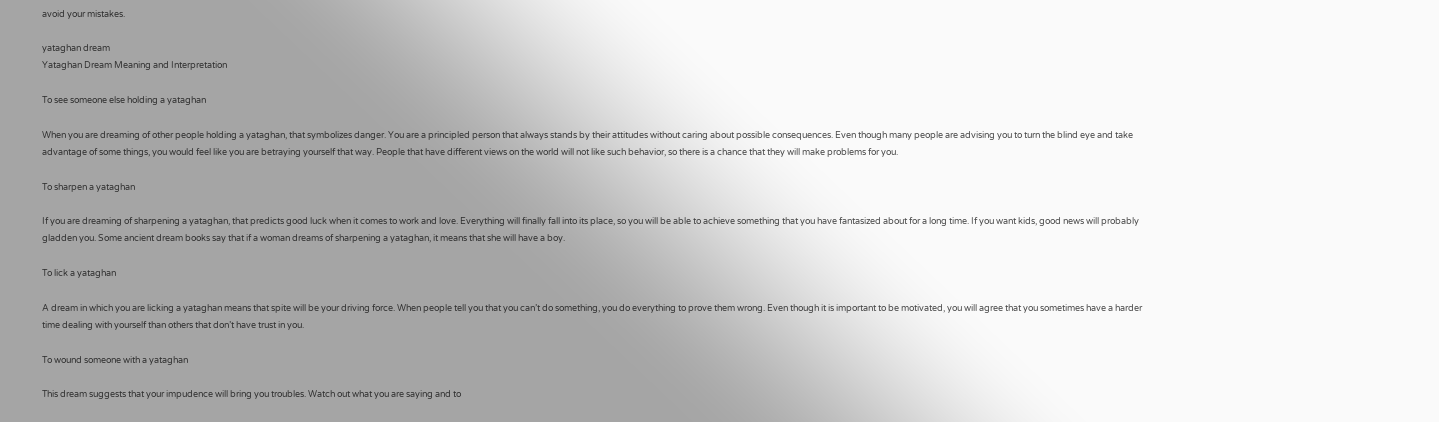avoid your mistakes.

yataghan dream
Yataghan Dream Meaning and Interpretation

To see someone else holding a yataghan

When you are dreaming of other people holding a yataghan, that symbolizes danger. You are a principled person that always stands by their attitudes without caring about possible consequences. Even though many people are advising you to turn the blind eye and take advantage of some things, you would feel like you are betraying yourself that way. People that have different views on the world will not like such behavior, so there is a chance that they will make problems for you.

To sharpen a yataghan

If you are dreaming of sharpening a yataghan, that predicts good luck when it comes to work and love. Everything will finally fall into its place, so you will be able to achieve something that you have fantasized about for a long time. If you want kids, good news will probably gladden you. Some ancient dream books say that if a woman dreams of sharpening a yataghan, it means that she will have a boy.

To lick a yataghan

A dream in which you are licking a yataghan means that spite will be your driving force. When people tell you that you can’t do something, you do everything to prove them wrong. Even though it is important to be motivated, you will agree that you sometimes have a harder time dealing with yourself than others that don’t have trust in you.

To wound someone with a yataghan

This dream suggests that your impudence will bring you troubles. Watch out what you are saying and to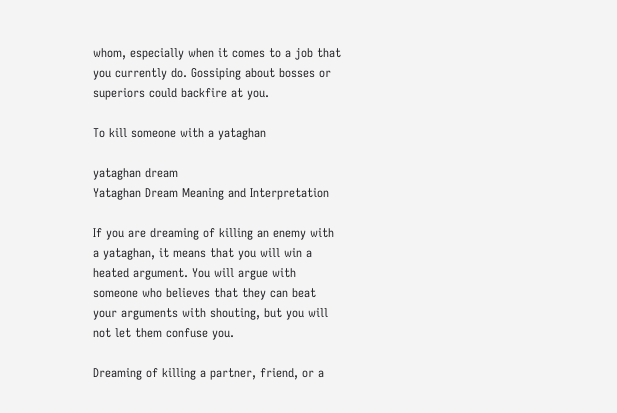whom, especially when it comes to a job that you currently do. Gossiping about bosses or superiors could backfire at you.

To kill someone with a yataghan

yataghan dream
Yataghan Dream Meaning and Interpretation

If you are dreaming of killing an enemy with a yataghan, it means that you will win a heated argument. You will argue with someone who believes that they can beat your arguments with shouting, but you will not let them confuse you.

Dreaming of killing a partner, friend, or a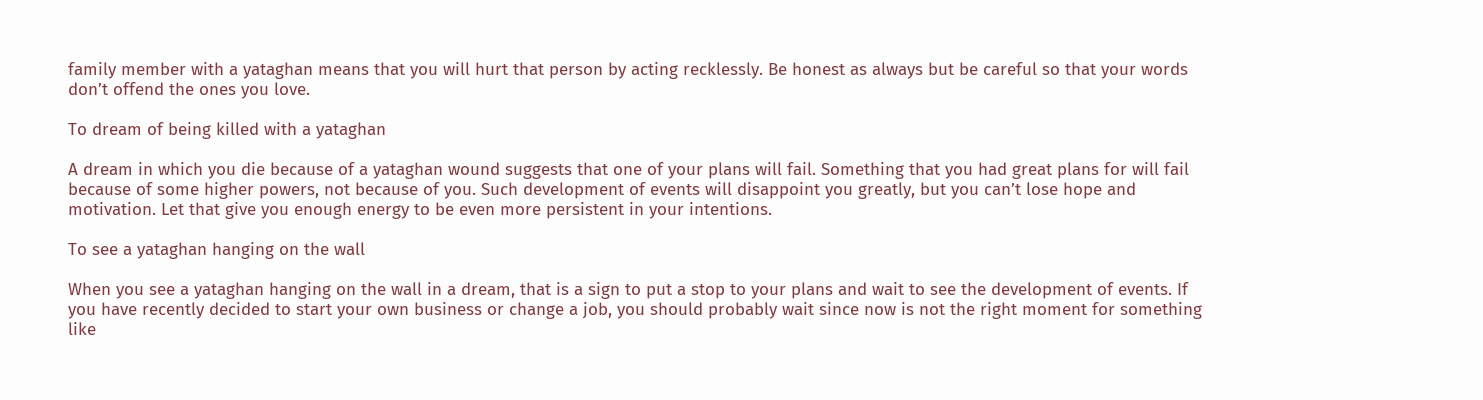family member with a yataghan means that you will hurt that person by acting recklessly. Be honest as always but be careful so that your words don’t offend the ones you love.

To dream of being killed with a yataghan

A dream in which you die because of a yataghan wound suggests that one of your plans will fail. Something that you had great plans for will fail because of some higher powers, not because of you. Such development of events will disappoint you greatly, but you can’t lose hope and motivation. Let that give you enough energy to be even more persistent in your intentions.

To see a yataghan hanging on the wall

When you see a yataghan hanging on the wall in a dream, that is a sign to put a stop to your plans and wait to see the development of events. If you have recently decided to start your own business or change a job, you should probably wait since now is not the right moment for something like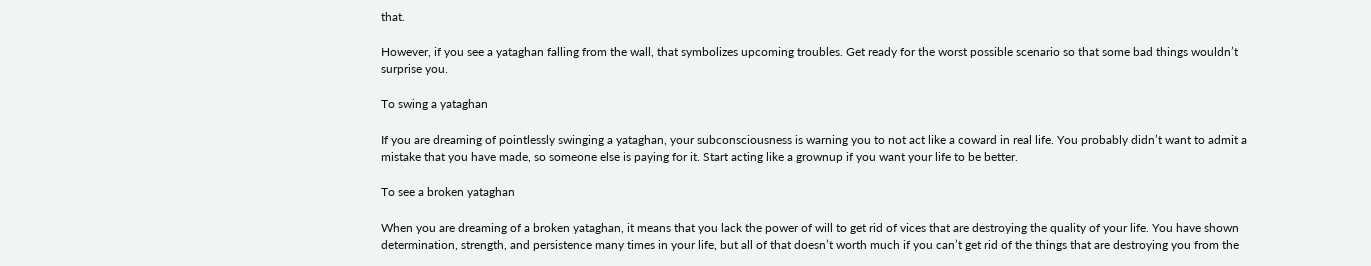that.

However, if you see a yataghan falling from the wall, that symbolizes upcoming troubles. Get ready for the worst possible scenario so that some bad things wouldn’t surprise you.

To swing a yataghan

If you are dreaming of pointlessly swinging a yataghan, your subconsciousness is warning you to not act like a coward in real life. You probably didn’t want to admit a mistake that you have made, so someone else is paying for it. Start acting like a grownup if you want your life to be better.

To see a broken yataghan

When you are dreaming of a broken yataghan, it means that you lack the power of will to get rid of vices that are destroying the quality of your life. You have shown determination, strength, and persistence many times in your life, but all of that doesn’t worth much if you can’t get rid of the things that are destroying you from the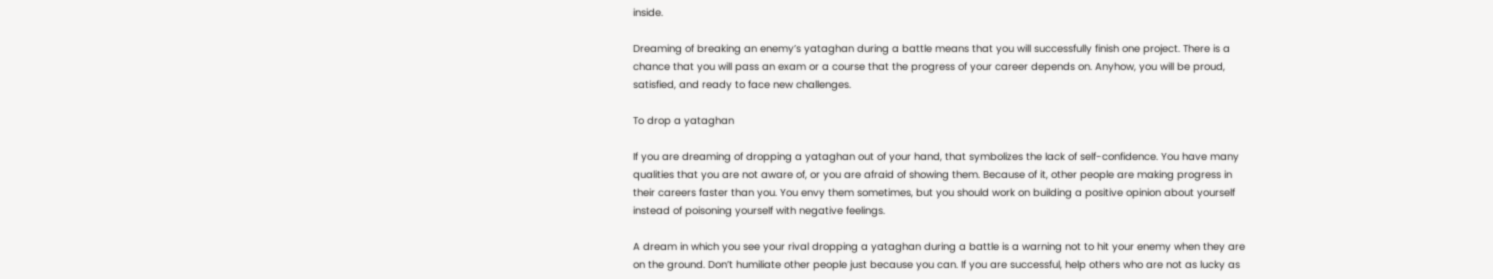inside.

Dreaming of breaking an enemy’s yataghan during a battle means that you will successfully finish one project. There is a chance that you will pass an exam or a course that the progress of your career depends on. Anyhow, you will be proud, satisfied, and ready to face new challenges.

To drop a yataghan

If you are dreaming of dropping a yataghan out of your hand, that symbolizes the lack of self-confidence. You have many qualities that you are not aware of, or you are afraid of showing them. Because of it, other people are making progress in their careers faster than you. You envy them sometimes, but you should work on building a positive opinion about yourself instead of poisoning yourself with negative feelings.

A dream in which you see your rival dropping a yataghan during a battle is a warning not to hit your enemy when they are on the ground. Don’t humiliate other people just because you can. If you are successful, help others who are not as lucky as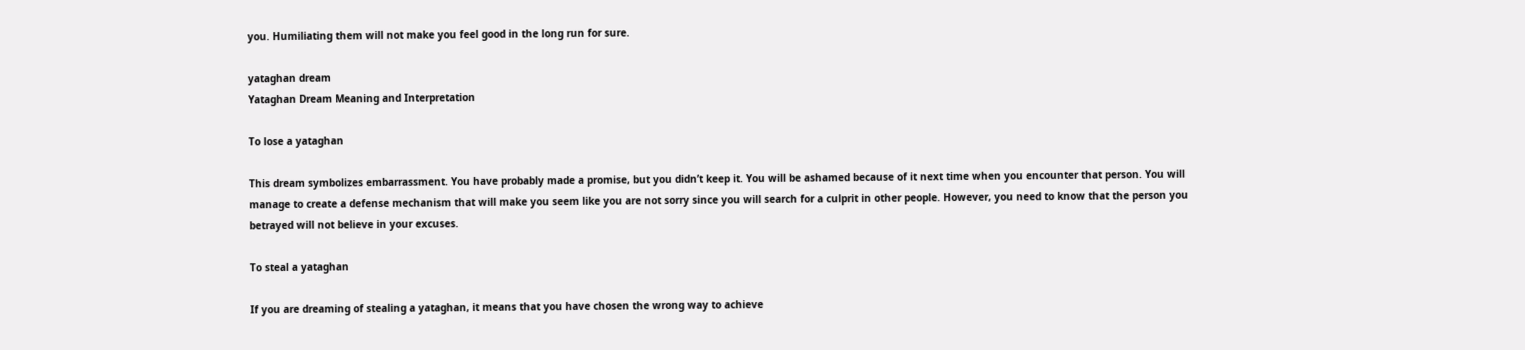you. Humiliating them will not make you feel good in the long run for sure.

yataghan dream
Yataghan Dream Meaning and Interpretation

To lose a yataghan

This dream symbolizes embarrassment. You have probably made a promise, but you didn’t keep it. You will be ashamed because of it next time when you encounter that person. You will manage to create a defense mechanism that will make you seem like you are not sorry since you will search for a culprit in other people. However, you need to know that the person you betrayed will not believe in your excuses.

To steal a yataghan

If you are dreaming of stealing a yataghan, it means that you have chosen the wrong way to achieve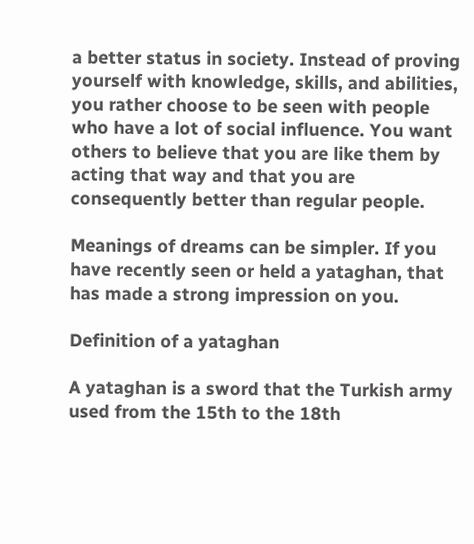a better status in society. Instead of proving yourself with knowledge, skills, and abilities, you rather choose to be seen with people who have a lot of social influence. You want others to believe that you are like them by acting that way and that you are consequently better than regular people.

Meanings of dreams can be simpler. If you have recently seen or held a yataghan, that has made a strong impression on you.

Definition of a yataghan

A yataghan is a sword that the Turkish army used from the 15th to the 18th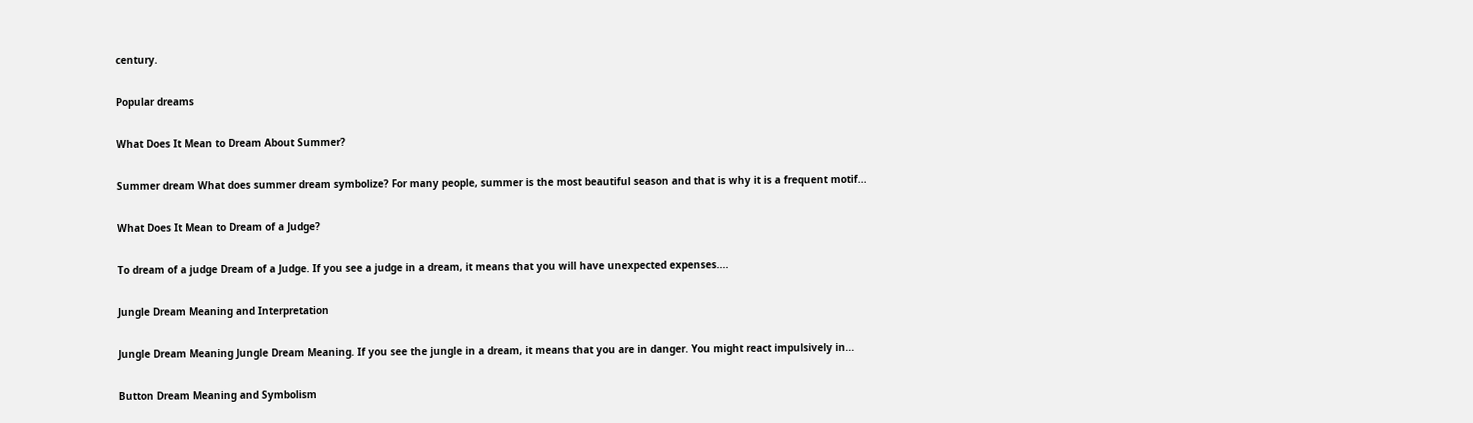century.

Popular dreams

What Does It Mean to Dream About Summer?

Summer dream What does summer dream symbolize? For many people, summer is the most beautiful season and that is why it is a frequent motif...

What Does It Mean to Dream of a Judge?

To dream of a judge Dream of a Judge. If you see a judge in a dream, it means that you will have unexpected expenses....

Jungle Dream Meaning and Interpretation

Jungle Dream Meaning Jungle Dream Meaning. If you see the jungle in a dream, it means that you are in danger. You might react impulsively in...

Button Dream Meaning and Symbolism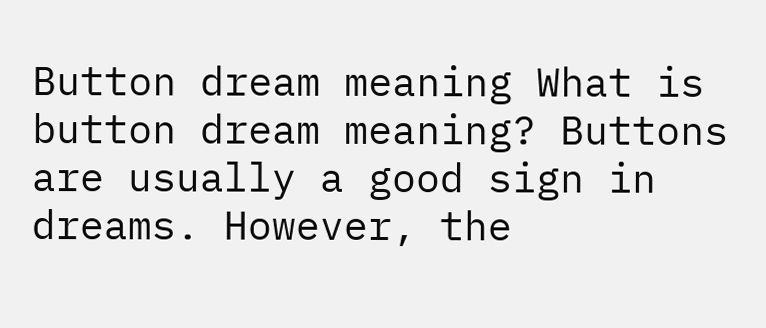Button dream meaning What is button dream meaning? Buttons are usually a good sign in dreams. However, the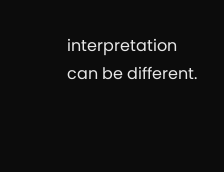interpretation can be different.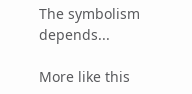The symbolism depends...

More like this